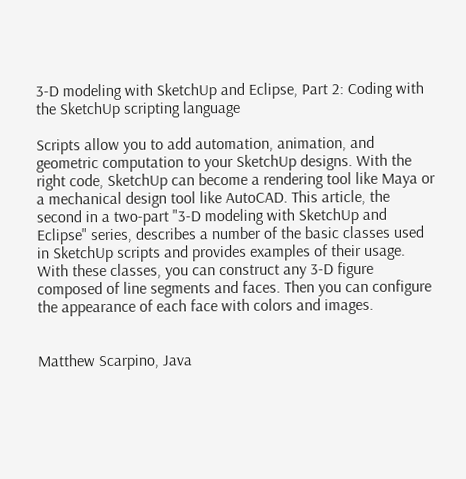3-D modeling with SketchUp and Eclipse, Part 2: Coding with the SketchUp scripting language

Scripts allow you to add automation, animation, and geometric computation to your SketchUp designs. With the right code, SketchUp can become a rendering tool like Maya or a mechanical design tool like AutoCAD. This article, the second in a two-part "3-D modeling with SketchUp and Eclipse" series, describes a number of the basic classes used in SketchUp scripts and provides examples of their usage. With these classes, you can construct any 3-D figure composed of line segments and faces. Then you can configure the appearance of each face with colors and images.


Matthew Scarpino, Java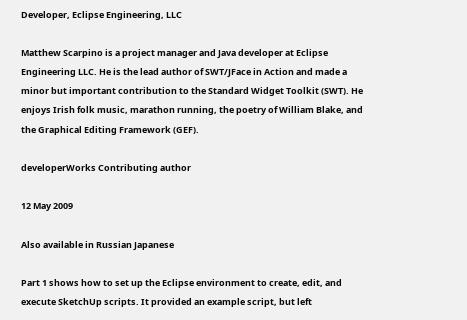Developer, Eclipse Engineering, LLC

Matthew Scarpino is a project manager and Java developer at Eclipse Engineering LLC. He is the lead author of SWT/JFace in Action and made a minor but important contribution to the Standard Widget Toolkit (SWT). He enjoys Irish folk music, marathon running, the poetry of William Blake, and the Graphical Editing Framework (GEF).

developerWorks Contributing author

12 May 2009

Also available in Russian Japanese

Part 1 shows how to set up the Eclipse environment to create, edit, and execute SketchUp scripts. It provided an example script, but left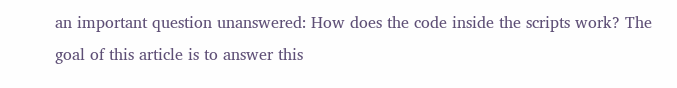an important question unanswered: How does the code inside the scripts work? The goal of this article is to answer this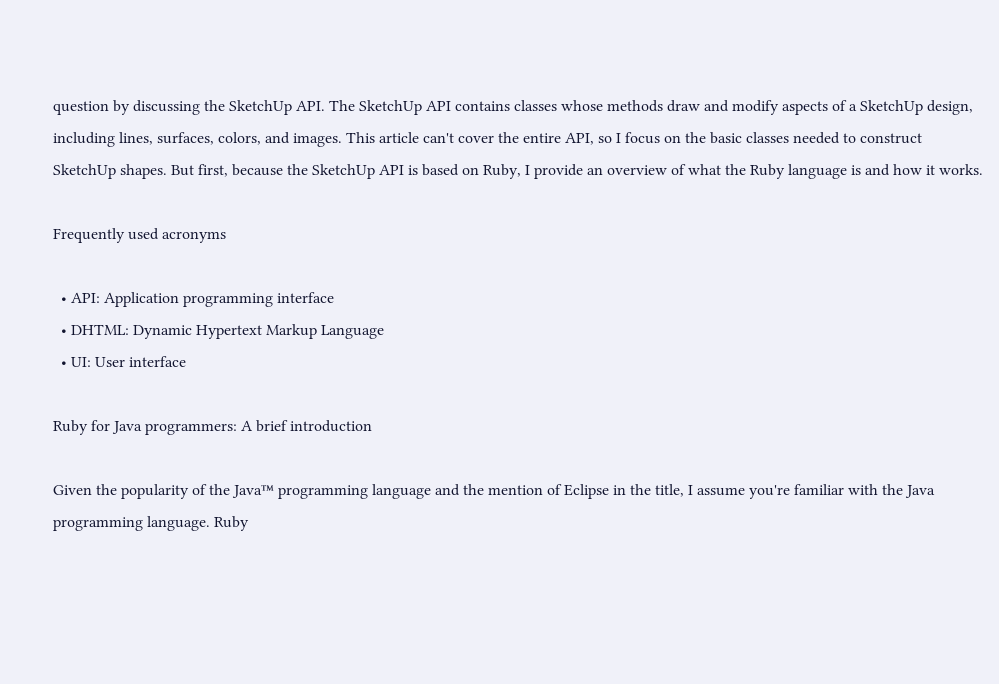question by discussing the SketchUp API. The SketchUp API contains classes whose methods draw and modify aspects of a SketchUp design, including lines, surfaces, colors, and images. This article can't cover the entire API, so I focus on the basic classes needed to construct SketchUp shapes. But first, because the SketchUp API is based on Ruby, I provide an overview of what the Ruby language is and how it works.

Frequently used acronyms

  • API: Application programming interface
  • DHTML: Dynamic Hypertext Markup Language
  • UI: User interface

Ruby for Java programmers: A brief introduction

Given the popularity of the Java™ programming language and the mention of Eclipse in the title, I assume you're familiar with the Java programming language. Ruby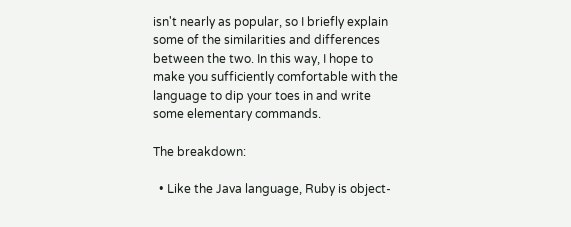isn't nearly as popular, so I briefly explain some of the similarities and differences between the two. In this way, I hope to make you sufficiently comfortable with the language to dip your toes in and write some elementary commands.

The breakdown:

  • Like the Java language, Ruby is object-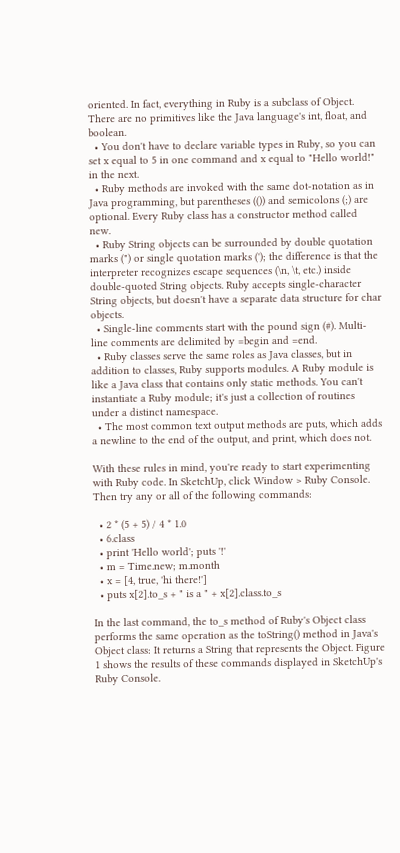oriented. In fact, everything in Ruby is a subclass of Object. There are no primitives like the Java language's int, float, and boolean.
  • You don't have to declare variable types in Ruby, so you can set x equal to 5 in one command and x equal to "Hello world!" in the next.
  • Ruby methods are invoked with the same dot-notation as in Java programming, but parentheses (()) and semicolons (;) are optional. Every Ruby class has a constructor method called new.
  • Ruby String objects can be surrounded by double quotation marks (") or single quotation marks ('); the difference is that the interpreter recognizes escape sequences (\n, \t, etc.) inside double-quoted String objects. Ruby accepts single-character String objects, but doesn't have a separate data structure for char objects.
  • Single-line comments start with the pound sign (#). Multi-line comments are delimited by =begin and =end.
  • Ruby classes serve the same roles as Java classes, but in addition to classes, Ruby supports modules. A Ruby module is like a Java class that contains only static methods. You can't instantiate a Ruby module; it's just a collection of routines under a distinct namespace.
  • The most common text output methods are puts, which adds a newline to the end of the output, and print, which does not.

With these rules in mind, you're ready to start experimenting with Ruby code. In SketchUp, click Window > Ruby Console. Then try any or all of the following commands:

  • 2 * (5 + 5) / 4 * 1.0
  • 6.class
  • print 'Hello world'; puts '!'
  • m = Time.new; m.month
  • x = [4, true, 'hi there!']
  • puts x[2].to_s + " is a " + x[2].class.to_s

In the last command, the to_s method of Ruby's Object class performs the same operation as the toString() method in Java's Object class: It returns a String that represents the Object. Figure 1 shows the results of these commands displayed in SketchUp's Ruby Console.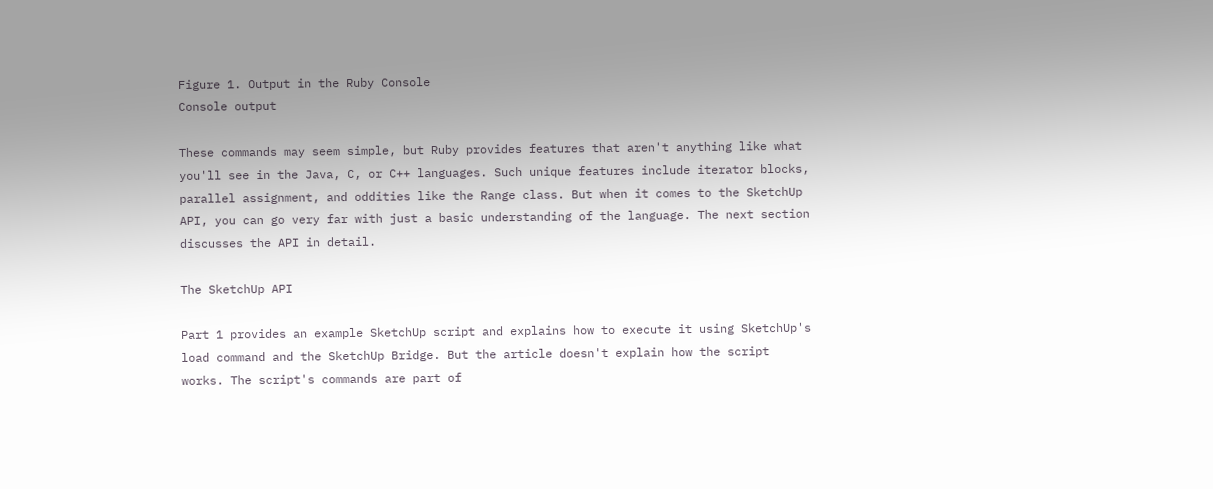Figure 1. Output in the Ruby Console
Console output

These commands may seem simple, but Ruby provides features that aren't anything like what you'll see in the Java, C, or C++ languages. Such unique features include iterator blocks, parallel assignment, and oddities like the Range class. But when it comes to the SketchUp API, you can go very far with just a basic understanding of the language. The next section discusses the API in detail.

The SketchUp API

Part 1 provides an example SketchUp script and explains how to execute it using SketchUp's load command and the SketchUp Bridge. But the article doesn't explain how the script works. The script's commands are part of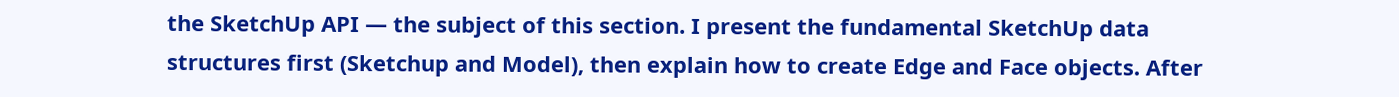the SketchUp API — the subject of this section. I present the fundamental SketchUp data structures first (Sketchup and Model), then explain how to create Edge and Face objects. After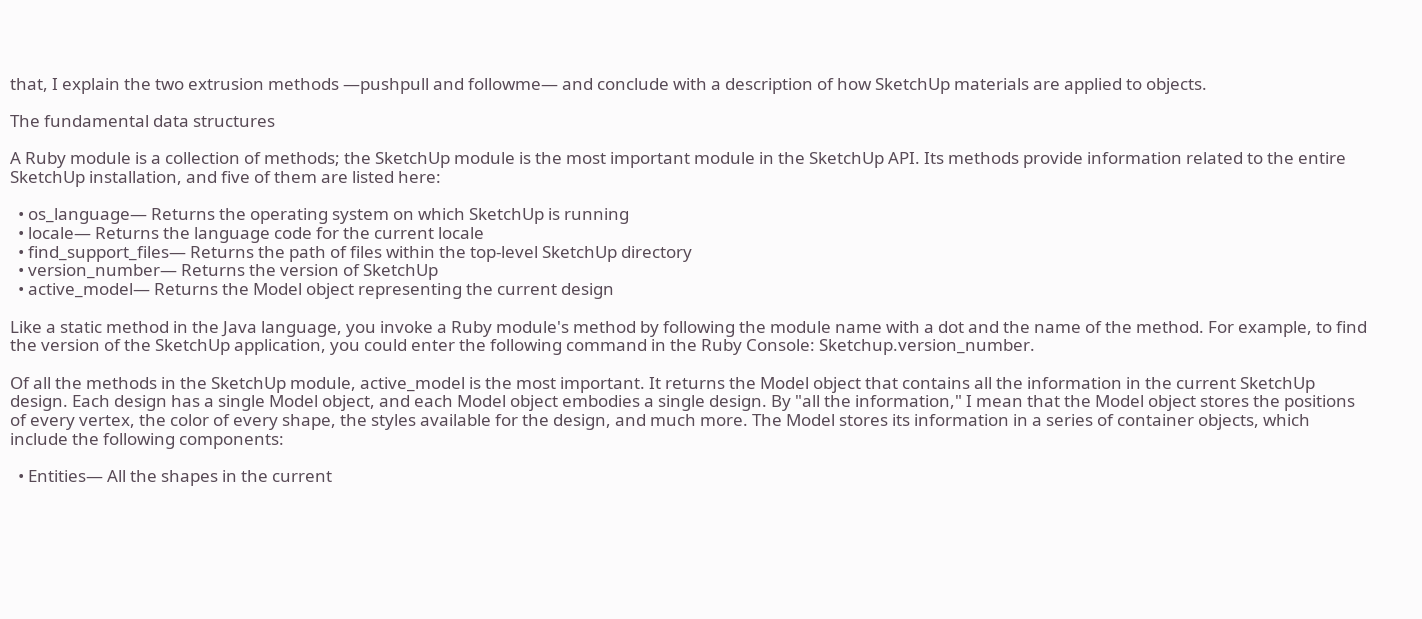that, I explain the two extrusion methods —pushpull and followme— and conclude with a description of how SketchUp materials are applied to objects.

The fundamental data structures

A Ruby module is a collection of methods; the SketchUp module is the most important module in the SketchUp API. Its methods provide information related to the entire SketchUp installation, and five of them are listed here:

  • os_language— Returns the operating system on which SketchUp is running
  • locale— Returns the language code for the current locale
  • find_support_files— Returns the path of files within the top-level SketchUp directory
  • version_number— Returns the version of SketchUp
  • active_model— Returns the Model object representing the current design

Like a static method in the Java language, you invoke a Ruby module's method by following the module name with a dot and the name of the method. For example, to find the version of the SketchUp application, you could enter the following command in the Ruby Console: Sketchup.version_number.

Of all the methods in the SketchUp module, active_model is the most important. It returns the Model object that contains all the information in the current SketchUp design. Each design has a single Model object, and each Model object embodies a single design. By "all the information," I mean that the Model object stores the positions of every vertex, the color of every shape, the styles available for the design, and much more. The Model stores its information in a series of container objects, which include the following components:

  • Entities— All the shapes in the current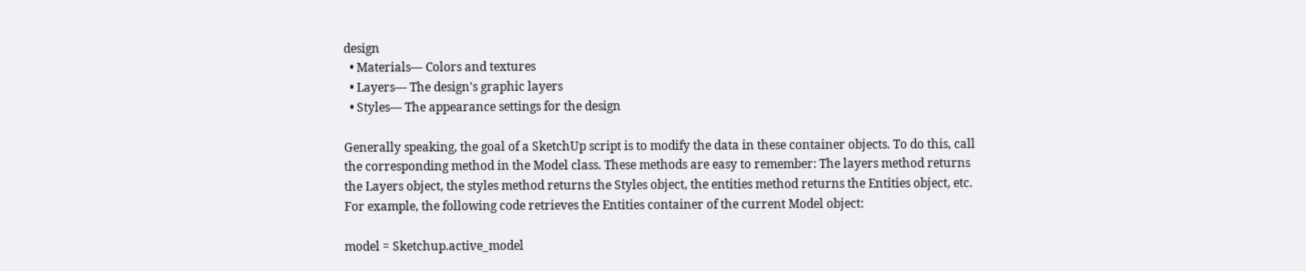design
  • Materials— Colors and textures
  • Layers— The design's graphic layers
  • Styles— The appearance settings for the design

Generally speaking, the goal of a SketchUp script is to modify the data in these container objects. To do this, call the corresponding method in the Model class. These methods are easy to remember: The layers method returns the Layers object, the styles method returns the Styles object, the entities method returns the Entities object, etc. For example, the following code retrieves the Entities container of the current Model object:

model = Sketchup.active_model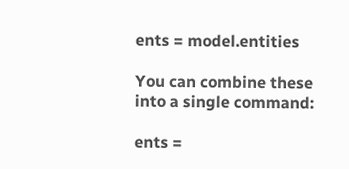ents = model.entities

You can combine these into a single command:

ents =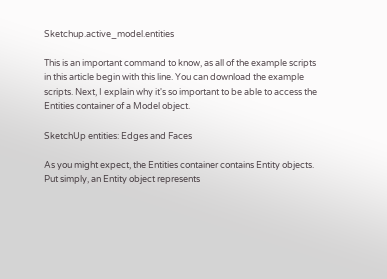Sketchup.active_model.entities

This is an important command to know, as all of the example scripts in this article begin with this line. You can download the example scripts. Next, I explain why it's so important to be able to access the Entities container of a Model object.

SketchUp entities: Edges and Faces

As you might expect, the Entities container contains Entity objects. Put simply, an Entity object represents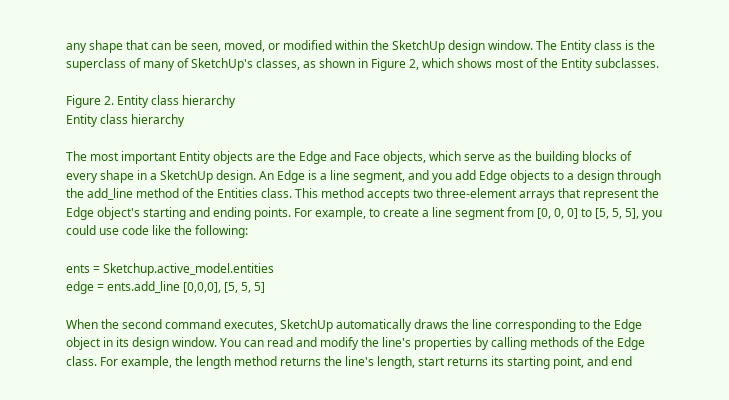any shape that can be seen, moved, or modified within the SketchUp design window. The Entity class is the superclass of many of SketchUp's classes, as shown in Figure 2, which shows most of the Entity subclasses.

Figure 2. Entity class hierarchy
Entity class hierarchy

The most important Entity objects are the Edge and Face objects, which serve as the building blocks of every shape in a SketchUp design. An Edge is a line segment, and you add Edge objects to a design through the add_line method of the Entities class. This method accepts two three-element arrays that represent the Edge object's starting and ending points. For example, to create a line segment from [0, 0, 0] to [5, 5, 5], you could use code like the following:

ents = Sketchup.active_model.entities
edge = ents.add_line [0,0,0], [5, 5, 5]

When the second command executes, SketchUp automatically draws the line corresponding to the Edge object in its design window. You can read and modify the line's properties by calling methods of the Edge class. For example, the length method returns the line's length, start returns its starting point, and end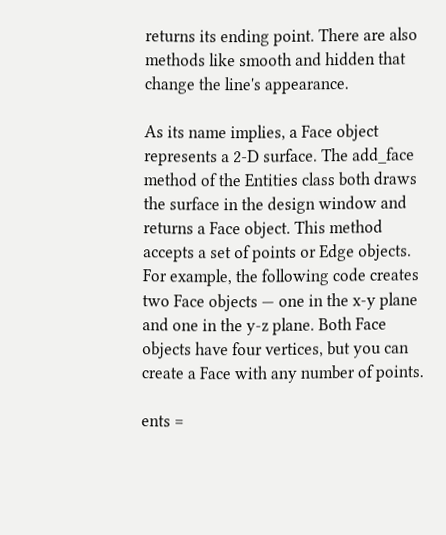returns its ending point. There are also methods like smooth and hidden that change the line's appearance.

As its name implies, a Face object represents a 2-D surface. The add_face method of the Entities class both draws the surface in the design window and returns a Face object. This method accepts a set of points or Edge objects. For example, the following code creates two Face objects — one in the x-y plane and one in the y-z plane. Both Face objects have four vertices, but you can create a Face with any number of points.

ents =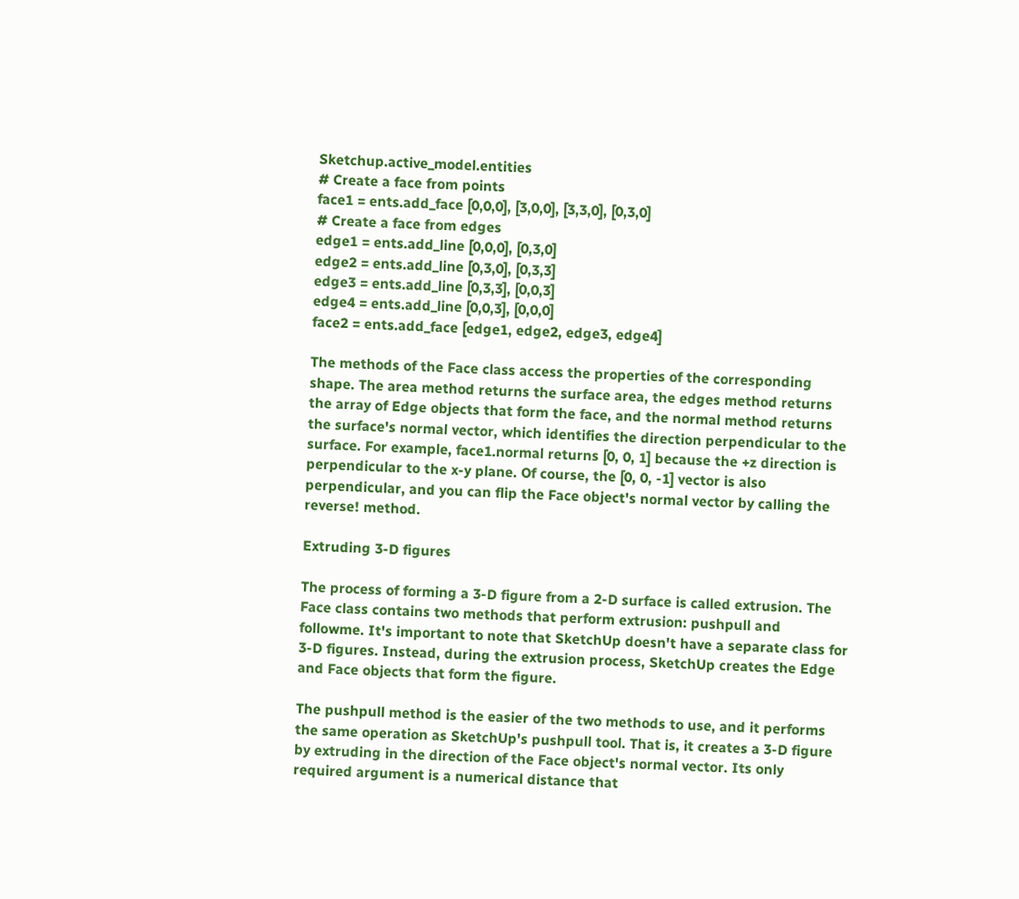Sketchup.active_model.entities
# Create a face from points
face1 = ents.add_face [0,0,0], [3,0,0], [3,3,0], [0,3,0]
# Create a face from edges
edge1 = ents.add_line [0,0,0], [0,3,0]
edge2 = ents.add_line [0,3,0], [0,3,3]
edge3 = ents.add_line [0,3,3], [0,0,3]
edge4 = ents.add_line [0,0,3], [0,0,0]
face2 = ents.add_face [edge1, edge2, edge3, edge4]

The methods of the Face class access the properties of the corresponding shape. The area method returns the surface area, the edges method returns the array of Edge objects that form the face, and the normal method returns the surface's normal vector, which identifies the direction perpendicular to the surface. For example, face1.normal returns [0, 0, 1] because the +z direction is perpendicular to the x-y plane. Of course, the [0, 0, -1] vector is also perpendicular, and you can flip the Face object's normal vector by calling the reverse! method.

Extruding 3-D figures

The process of forming a 3-D figure from a 2-D surface is called extrusion. The Face class contains two methods that perform extrusion: pushpull and followme. It's important to note that SketchUp doesn't have a separate class for 3-D figures. Instead, during the extrusion process, SketchUp creates the Edge and Face objects that form the figure.

The pushpull method is the easier of the two methods to use, and it performs the same operation as SketchUp's pushpull tool. That is, it creates a 3-D figure by extruding in the direction of the Face object's normal vector. Its only required argument is a numerical distance that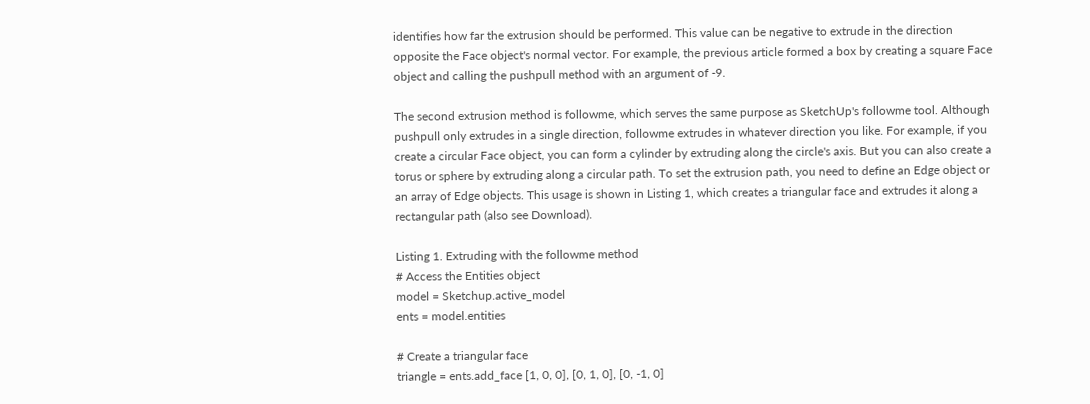identifies how far the extrusion should be performed. This value can be negative to extrude in the direction opposite the Face object's normal vector. For example, the previous article formed a box by creating a square Face object and calling the pushpull method with an argument of -9.

The second extrusion method is followme, which serves the same purpose as SketchUp's followme tool. Although pushpull only extrudes in a single direction, followme extrudes in whatever direction you like. For example, if you create a circular Face object, you can form a cylinder by extruding along the circle's axis. But you can also create a torus or sphere by extruding along a circular path. To set the extrusion path, you need to define an Edge object or an array of Edge objects. This usage is shown in Listing 1, which creates a triangular face and extrudes it along a rectangular path (also see Download).

Listing 1. Extruding with the followme method
# Access the Entities object
model = Sketchup.active_model
ents = model.entities

# Create a triangular face
triangle = ents.add_face [1, 0, 0], [0, 1, 0], [0, -1, 0]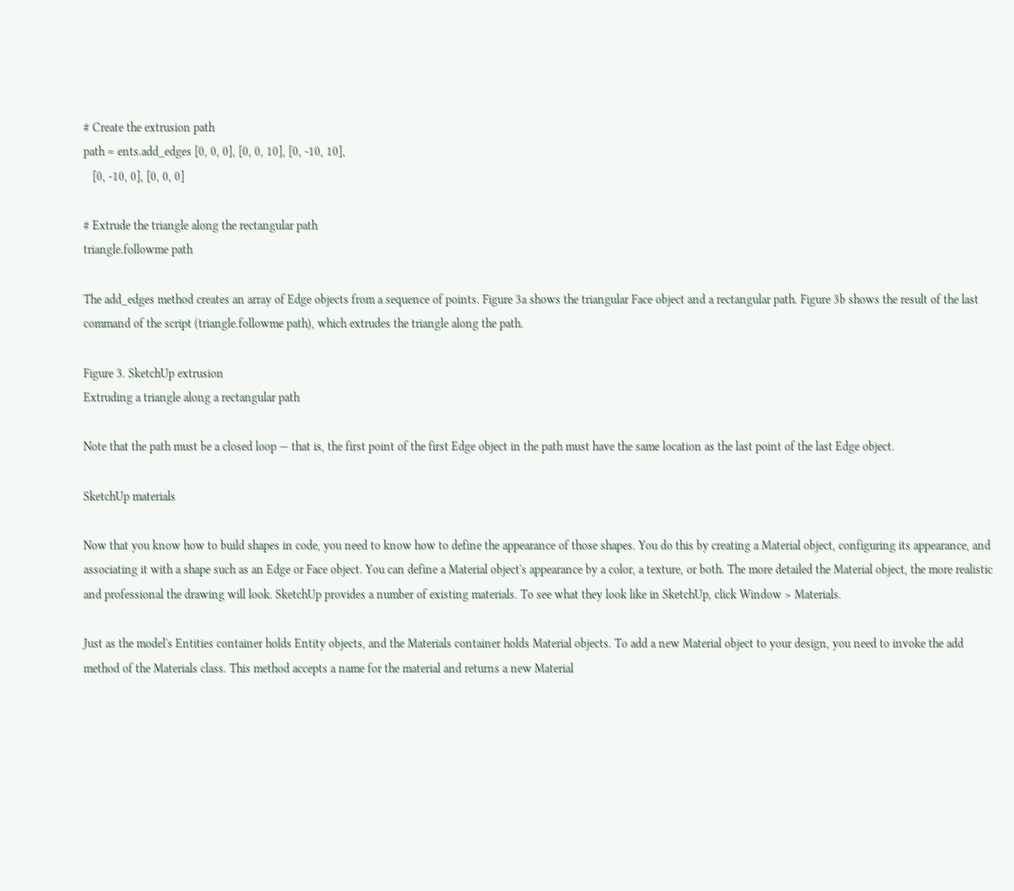# Create the extrusion path
path = ents.add_edges [0, 0, 0], [0, 0, 10], [0, -10, 10],
   [0, -10, 0], [0, 0, 0]

# Extrude the triangle along the rectangular path
triangle.followme path

The add_edges method creates an array of Edge objects from a sequence of points. Figure 3a shows the triangular Face object and a rectangular path. Figure 3b shows the result of the last command of the script (triangle.followme path), which extrudes the triangle along the path.

Figure 3. SketchUp extrusion
Extruding a triangle along a rectangular path

Note that the path must be a closed loop — that is, the first point of the first Edge object in the path must have the same location as the last point of the last Edge object.

SketchUp materials

Now that you know how to build shapes in code, you need to know how to define the appearance of those shapes. You do this by creating a Material object, configuring its appearance, and associating it with a shape such as an Edge or Face object. You can define a Material object's appearance by a color, a texture, or both. The more detailed the Material object, the more realistic and professional the drawing will look. SketchUp provides a number of existing materials. To see what they look like in SketchUp, click Window > Materials.

Just as the model's Entities container holds Entity objects, and the Materials container holds Material objects. To add a new Material object to your design, you need to invoke the add method of the Materials class. This method accepts a name for the material and returns a new Material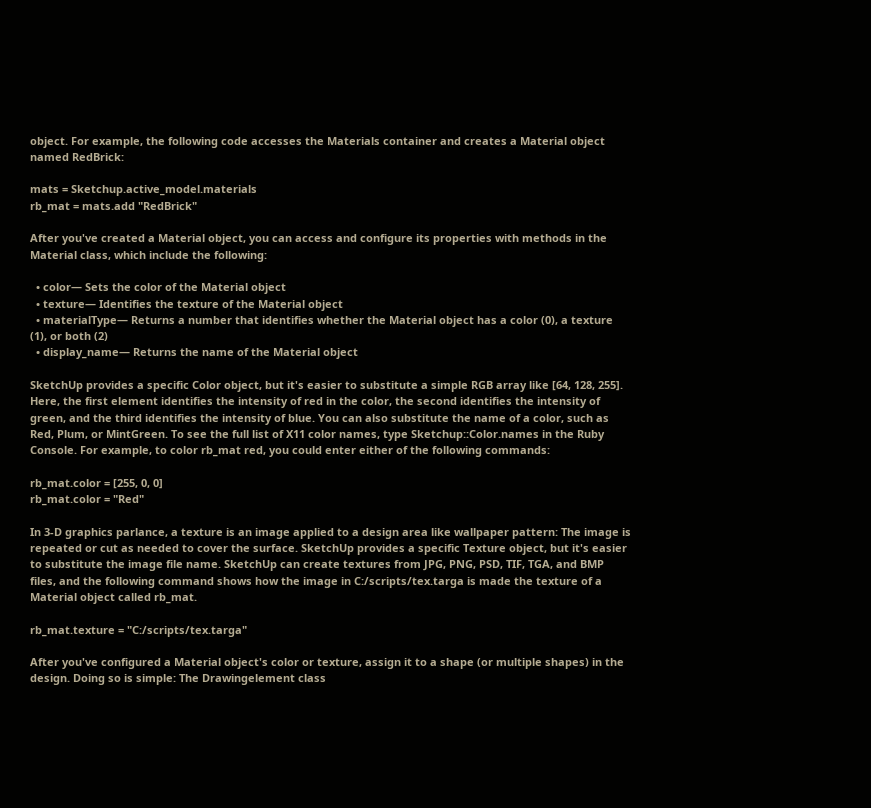object. For example, the following code accesses the Materials container and creates a Material object named RedBrick:

mats = Sketchup.active_model.materials
rb_mat = mats.add "RedBrick"

After you've created a Material object, you can access and configure its properties with methods in the Material class, which include the following:

  • color— Sets the color of the Material object
  • texture— Identifies the texture of the Material object
  • materialType— Returns a number that identifies whether the Material object has a color (0), a texture (1), or both (2)
  • display_name— Returns the name of the Material object

SketchUp provides a specific Color object, but it's easier to substitute a simple RGB array like [64, 128, 255]. Here, the first element identifies the intensity of red in the color, the second identifies the intensity of green, and the third identifies the intensity of blue. You can also substitute the name of a color, such as Red, Plum, or MintGreen. To see the full list of X11 color names, type Sketchup::Color.names in the Ruby Console. For example, to color rb_mat red, you could enter either of the following commands:

rb_mat.color = [255, 0, 0]
rb_mat.color = "Red"

In 3-D graphics parlance, a texture is an image applied to a design area like wallpaper pattern: The image is repeated or cut as needed to cover the surface. SketchUp provides a specific Texture object, but it's easier to substitute the image file name. SketchUp can create textures from JPG, PNG, PSD, TIF, TGA, and BMP files, and the following command shows how the image in C:/scripts/tex.targa is made the texture of a Material object called rb_mat.

rb_mat.texture = "C:/scripts/tex.targa"

After you've configured a Material object's color or texture, assign it to a shape (or multiple shapes) in the design. Doing so is simple: The Drawingelement class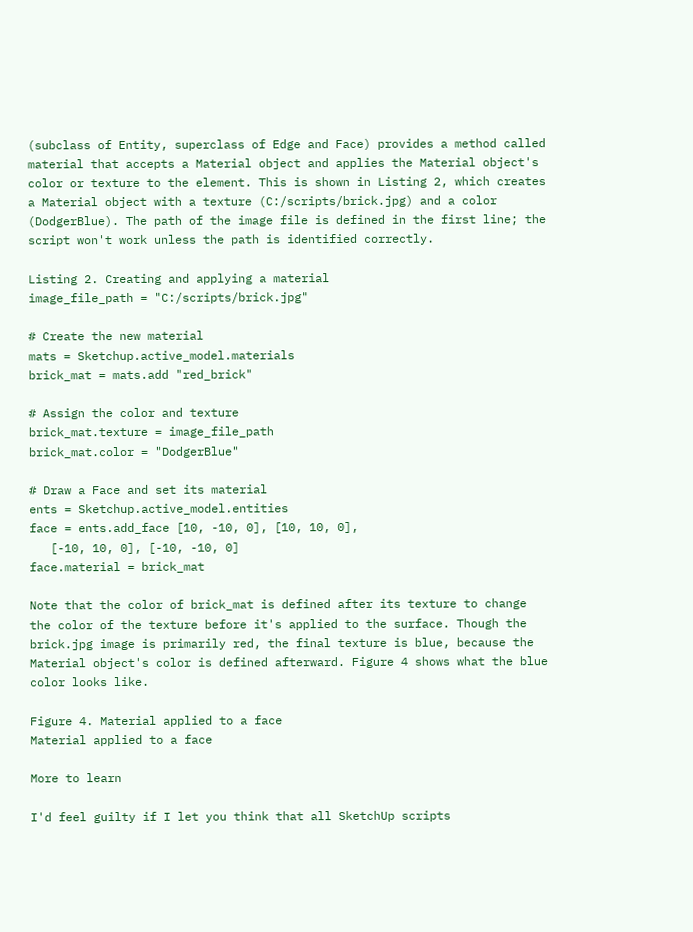(subclass of Entity, superclass of Edge and Face) provides a method called material that accepts a Material object and applies the Material object's color or texture to the element. This is shown in Listing 2, which creates a Material object with a texture (C:/scripts/brick.jpg) and a color (DodgerBlue). The path of the image file is defined in the first line; the script won't work unless the path is identified correctly.

Listing 2. Creating and applying a material
image_file_path = "C:/scripts/brick.jpg"

# Create the new material
mats = Sketchup.active_model.materials
brick_mat = mats.add "red_brick"

# Assign the color and texture
brick_mat.texture = image_file_path
brick_mat.color = "DodgerBlue"

# Draw a Face and set its material
ents = Sketchup.active_model.entities
face = ents.add_face [10, -10, 0], [10, 10, 0],
   [-10, 10, 0], [-10, -10, 0]
face.material = brick_mat

Note that the color of brick_mat is defined after its texture to change the color of the texture before it's applied to the surface. Though the brick.jpg image is primarily red, the final texture is blue, because the Material object's color is defined afterward. Figure 4 shows what the blue color looks like.

Figure 4. Material applied to a face
Material applied to a face

More to learn

I'd feel guilty if I let you think that all SketchUp scripts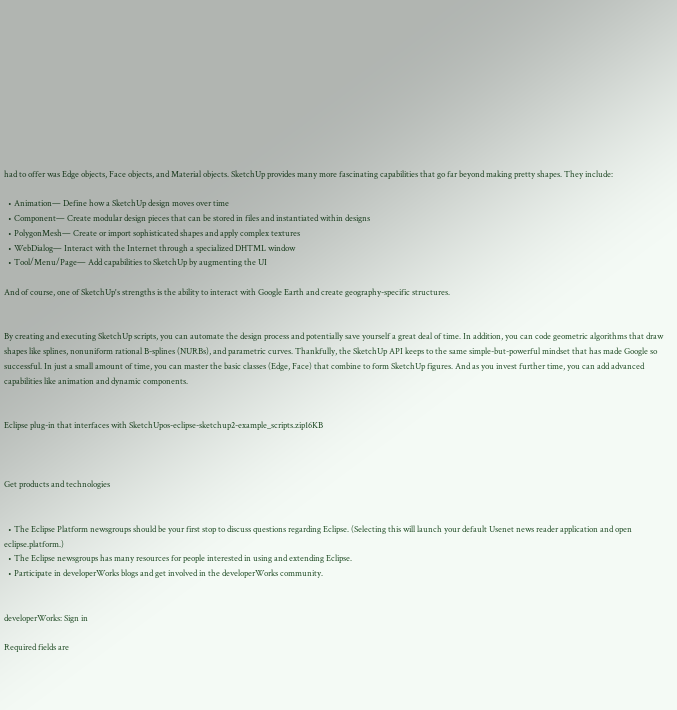had to offer was Edge objects, Face objects, and Material objects. SketchUp provides many more fascinating capabilities that go far beyond making pretty shapes. They include:

  • Animation— Define how a SketchUp design moves over time
  • Component— Create modular design pieces that can be stored in files and instantiated within designs
  • PolygonMesh— Create or import sophisticated shapes and apply complex textures
  • WebDialog— Interact with the Internet through a specialized DHTML window
  • Tool/Menu/Page— Add capabilities to SketchUp by augmenting the UI

And of course, one of SketchUp's strengths is the ability to interact with Google Earth and create geography-specific structures.


By creating and executing SketchUp scripts, you can automate the design process and potentially save yourself a great deal of time. In addition, you can code geometric algorithms that draw shapes like splines, nonuniform rational B-splines (NURBs), and parametric curves. Thankfully, the SketchUp API keeps to the same simple-but-powerful mindset that has made Google so successful. In just a small amount of time, you can master the basic classes (Edge, Face) that combine to form SketchUp figures. And as you invest further time, you can add advanced capabilities like animation and dynamic components.


Eclipse plug-in that interfaces with SketchUpos-eclipse-sketchup2-example_scripts.zip16KB



Get products and technologies


  • The Eclipse Platform newsgroups should be your first stop to discuss questions regarding Eclipse. (Selecting this will launch your default Usenet news reader application and open eclipse.platform.)
  • The Eclipse newsgroups has many resources for people interested in using and extending Eclipse.
  • Participate in developerWorks blogs and get involved in the developerWorks community.


developerWorks: Sign in

Required fields are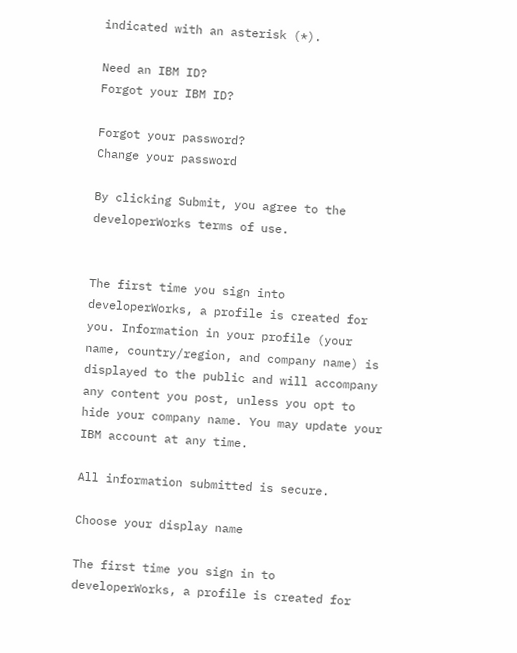indicated with an asterisk (*).

Need an IBM ID?
Forgot your IBM ID?

Forgot your password?
Change your password

By clicking Submit, you agree to the developerWorks terms of use.


The first time you sign into developerWorks, a profile is created for you. Information in your profile (your name, country/region, and company name) is displayed to the public and will accompany any content you post, unless you opt to hide your company name. You may update your IBM account at any time.

All information submitted is secure.

Choose your display name

The first time you sign in to developerWorks, a profile is created for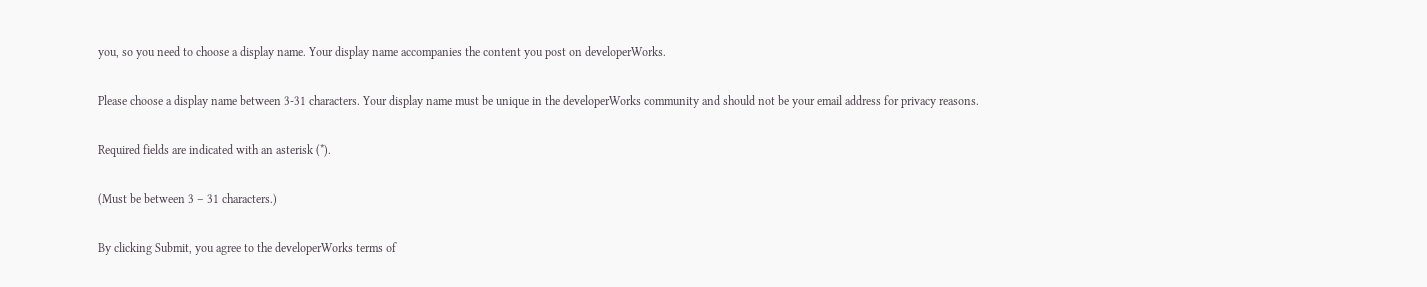you, so you need to choose a display name. Your display name accompanies the content you post on developerWorks.

Please choose a display name between 3-31 characters. Your display name must be unique in the developerWorks community and should not be your email address for privacy reasons.

Required fields are indicated with an asterisk (*).

(Must be between 3 – 31 characters.)

By clicking Submit, you agree to the developerWorks terms of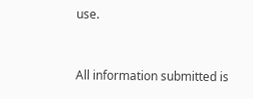use.


All information submitted is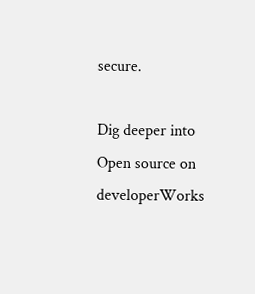secure.

Dig deeper into Open source on developerWorks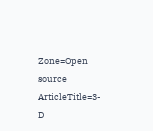Zone=Open source
ArticleTitle=3-D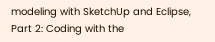modeling with SketchUp and Eclipse, Part 2: Coding with the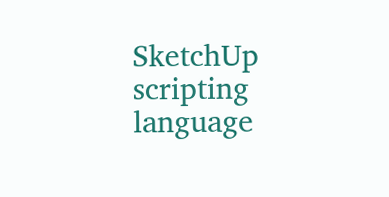SketchUp scripting language